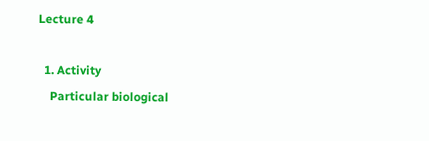Lecture 4

  1. Activity
    Particular biological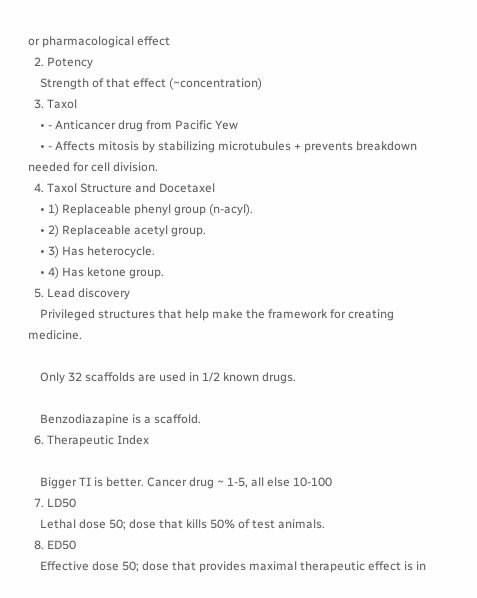or pharmacological effect
  2. Potency
    Strength of that effect (~concentration)
  3. Taxol
    • - Anticancer drug from Pacific Yew
    • - Affects mitosis by stabilizing microtubules + prevents breakdown needed for cell division.
  4. Taxol Structure and Docetaxel
    • 1) Replaceable phenyl group (n-acyl).
    • 2) Replaceable acetyl group.
    • 3) Has heterocycle.
    • 4) Has ketone group.
  5. Lead discovery
    Privileged structures that help make the framework for creating medicine.

    Only 32 scaffolds are used in 1/2 known drugs.

    Benzodiazapine is a scaffold.
  6. Therapeutic Index

    Bigger TI is better. Cancer drug ~ 1-5, all else 10-100
  7. LD50
    Lethal dose 50; dose that kills 50% of test animals.
  8. ED50
    Effective dose 50; dose that provides maximal therapeutic effect is in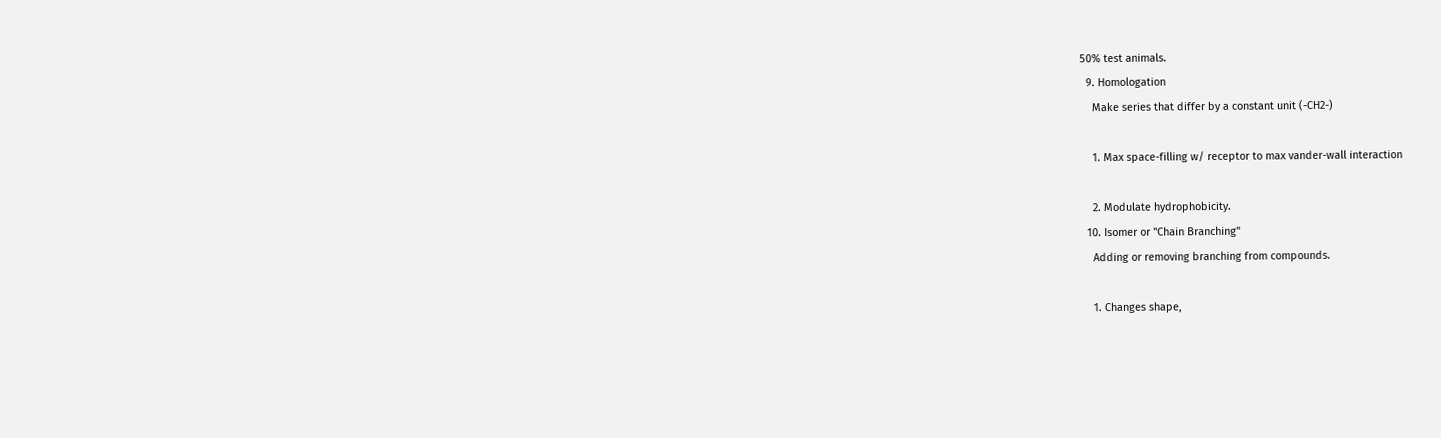50% test animals.
  9. Homologation
    Make series that differ by a constant unit (-CH2-)

    1. Max space-filling w/ receptor to max vander-wall interaction

    2. Modulate hydrophobicity.
  10. Isomer or "Chain Branching"
    Adding or removing branching from compounds.

    1. Changes shape,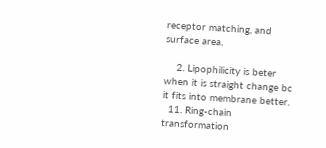receptor matching, and surface area.

    2. Lipophilicity is beter when it is straight change bc it fits into membrane better.
  11. Ring-chain transformation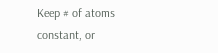Keep # of atoms constant, or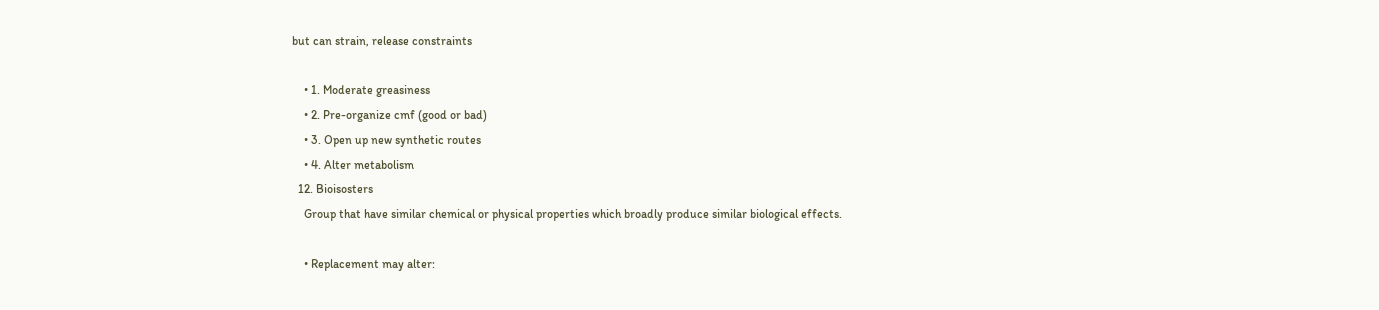but can strain, release constraints

    • 1. Moderate greasiness
    • 2. Pre-organize cmf (good or bad)
    • 3. Open up new synthetic routes
    • 4. Alter metabolism
  12. Bioisosters
    Group that have similar chemical or physical properties which broadly produce similar biological effects.

    • Replacement may alter: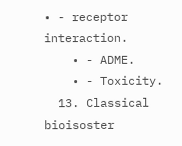• - receptor interaction.
    • - ADME.
    • - Toxicity.
  13. Classical bioisoster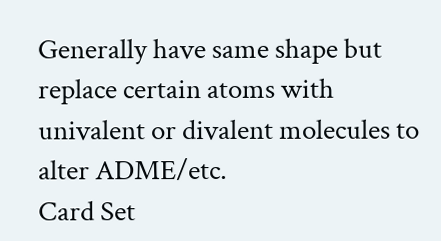Generally have same shape but replace certain atoms with univalent or divalent molecules to alter ADME/etc.
Card Set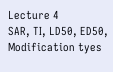Lecture 4
SAR, TI, LD50, ED50, Modification tyes